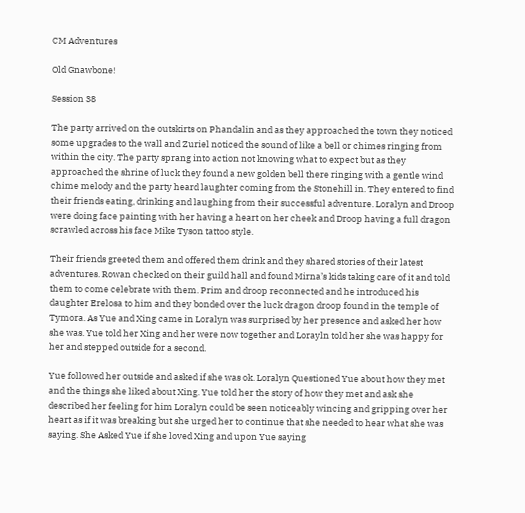CM Adventures

Old Gnawbone!

Session 38

The party arrived on the outskirts on Phandalin and as they approached the town they noticed some upgrades to the wall and Zuriel noticed the sound of like a bell or chimes ringing from within the city. The party sprang into action not knowing what to expect but as they approached the shrine of luck they found a new golden bell there ringing with a gentle wind chime melody and the party heard laughter coming from the Stonehill in. They entered to find their friends eating, drinking and laughing from their successful adventure. Loralyn and Droop were doing face painting with her having a heart on her cheek and Droop having a full dragon scrawled across his face Mike Tyson tattoo style.

Their friends greeted them and offered them drink and they shared stories of their latest adventures. Rowan checked on their guild hall and found Mirna’s kids taking care of it and told them to come celebrate with them. Prim and droop reconnected and he introduced his daughter Erelosa to him and they bonded over the luck dragon droop found in the temple of Tymora. As Yue and Xing came in Loralyn was surprised by her presence and asked her how she was. Yue told her Xing and her were now together and Lorayln told her she was happy for her and stepped outside for a second.

Yue followed her outside and asked if she was ok. Loralyn Questioned Yue about how they met and the things she liked about Xing. Yue told her the story of how they met and ask she described her feeling for him Loralyn could be seen noticeably wincing and gripping over her heart as if it was breaking but she urged her to continue that she needed to hear what she was saying. She Asked Yue if she loved Xing and upon Yue saying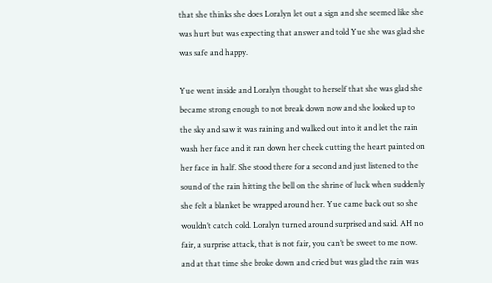that she thinks she does Loralyn let out a sign and she seemed like she was hurt but was expecting that answer and told Yue she was glad she was safe and happy.

Yue went inside and Loralyn thought to herself that she was glad she became strong enough to not break down now and she looked up to the sky and saw it was raining and walked out into it and let the rain wash her face and it ran down her cheek cutting the heart painted on her face in half. She stood there for a second and just listened to the sound of the rain hitting the bell on the shrine of luck when suddenly she felt a blanket be wrapped around her. Yue came back out so she wouldn’t catch cold. Loralyn turned around surprised and said. AH no fair, a surprise attack, that is not fair, you can’t be sweet to me now. and at that time she broke down and cried but was glad the rain was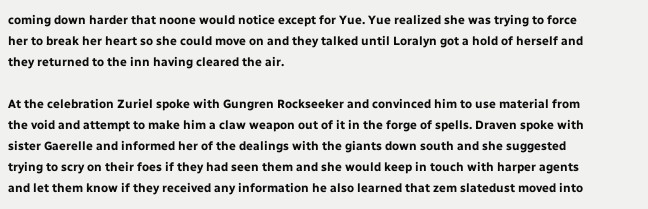coming down harder that noone would notice except for Yue. Yue realized she was trying to force her to break her heart so she could move on and they talked until Loralyn got a hold of herself and they returned to the inn having cleared the air.

At the celebration Zuriel spoke with Gungren Rockseeker and convinced him to use material from the void and attempt to make him a claw weapon out of it in the forge of spells. Draven spoke with sister Gaerelle and informed her of the dealings with the giants down south and she suggested trying to scry on their foes if they had seen them and she would keep in touch with harper agents and let them know if they received any information he also learned that zem slatedust moved into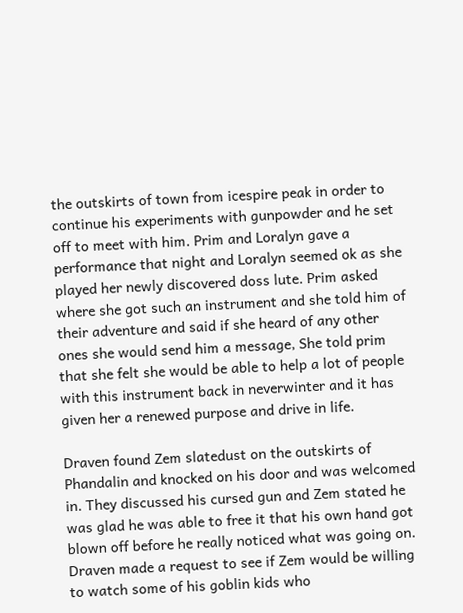the outskirts of town from icespire peak in order to continue his experiments with gunpowder and he set off to meet with him. Prim and Loralyn gave a performance that night and Loralyn seemed ok as she played her newly discovered doss lute. Prim asked where she got such an instrument and she told him of their adventure and said if she heard of any other ones she would send him a message, She told prim that she felt she would be able to help a lot of people with this instrument back in neverwinter and it has given her a renewed purpose and drive in life.

Draven found Zem slatedust on the outskirts of Phandalin and knocked on his door and was welcomed in. They discussed his cursed gun and Zem stated he was glad he was able to free it that his own hand got blown off before he really noticed what was going on. Draven made a request to see if Zem would be willing to watch some of his goblin kids who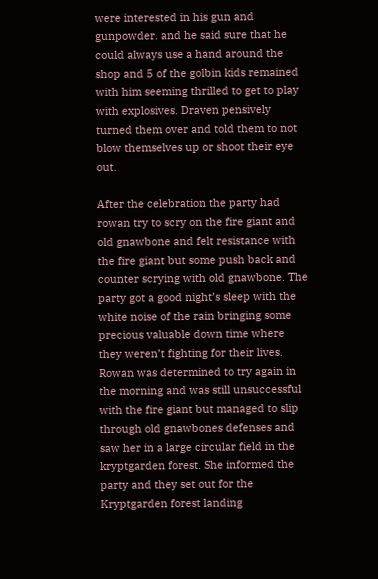were interested in his gun and gunpowder. and he said sure that he could always use a hand around the shop and 5 of the golbin kids remained with him seeming thrilled to get to play with explosives. Draven pensively turned them over and told them to not blow themselves up or shoot their eye out.

After the celebration the party had rowan try to scry on the fire giant and old gnawbone and felt resistance with the fire giant but some push back and counter scrying with old gnawbone. The party got a good night’s sleep with the white noise of the rain bringing some precious valuable down time where they weren’t fighting for their lives. Rowan was determined to try again in the morning and was still unsuccessful with the fire giant but managed to slip through old gnawbones defenses and saw her in a large circular field in the kryptgarden forest. She informed the party and they set out for the Kryptgarden forest landing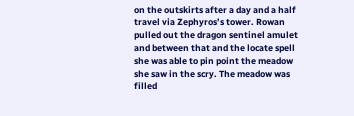on the outskirts after a day and a half travel via Zephyros’s tower. Rowan pulled out the dragon sentinel amulet and between that and the locate spell she was able to pin point the meadow she saw in the scry. The meadow was filled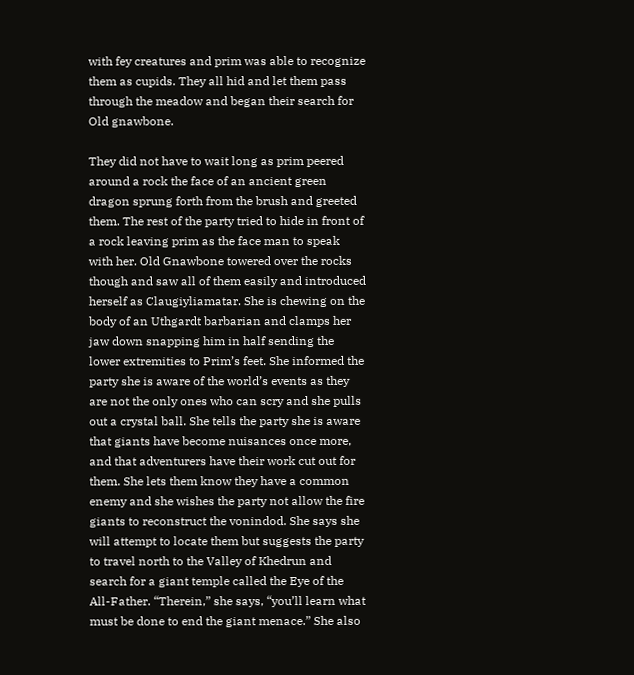with fey creatures and prim was able to recognize them as cupids. They all hid and let them pass through the meadow and began their search for Old gnawbone.

They did not have to wait long as prim peered around a rock the face of an ancient green dragon sprung forth from the brush and greeted them. The rest of the party tried to hide in front of a rock leaving prim as the face man to speak with her. Old Gnawbone towered over the rocks though and saw all of them easily and introduced herself as Claugiyliamatar. She is chewing on the body of an Uthgardt barbarian and clamps her jaw down snapping him in half sending the lower extremities to Prim’s feet. She informed the party she is aware of the world’s events as they are not the only ones who can scry and she pulls out a crystal ball. She tells the party she is aware that giants have become nuisances once more, and that adventurers have their work cut out for them. She lets them know they have a common enemy and she wishes the party not allow the fire giants to reconstruct the vonindod. She says she will attempt to locate them but suggests the party to travel north to the Valley of Khedrun and search for a giant temple called the Eye of the All-Father. “Therein,” she says, “you’ll learn what must be done to end the giant menace.” She also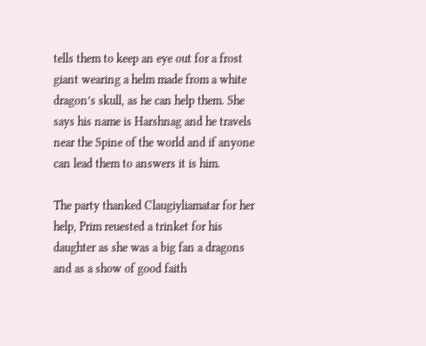tells them to keep an eye out for a frost giant wearing a helm made from a white dragon’s skull, as he can help them. She says his name is Harshnag and he travels near the Spine of the world and if anyone can lead them to answers it is him.

The party thanked Claugiyliamatar for her help, Prim reuested a trinket for his daughter as she was a big fan a dragons and as a show of good faith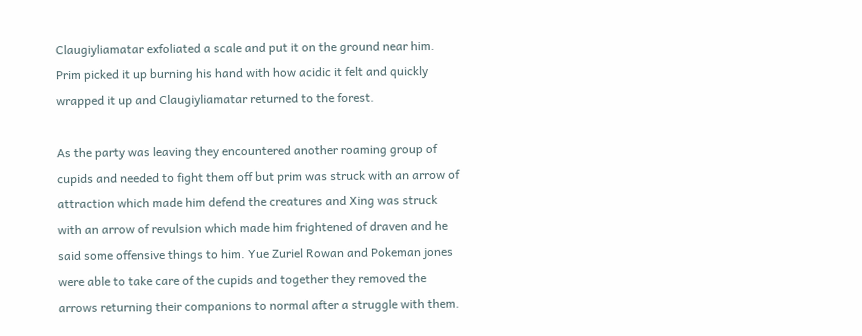Claugiyliamatar exfoliated a scale and put it on the ground near him. Prim picked it up burning his hand with how acidic it felt and quickly wrapped it up and Claugiyliamatar returned to the forest.

As the party was leaving they encountered another roaming group of cupids and needed to fight them off but prim was struck with an arrow of attraction which made him defend the creatures and Xing was struck with an arrow of revulsion which made him frightened of draven and he said some offensive things to him. Yue Zuriel Rowan and Pokeman jones were able to take care of the cupids and together they removed the arrows returning their companions to normal after a struggle with them.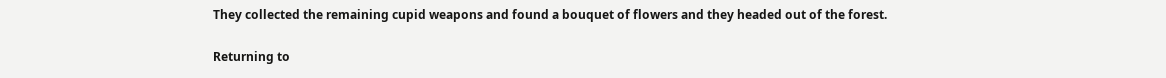They collected the remaining cupid weapons and found a bouquet of flowers and they headed out of the forest.

Returning to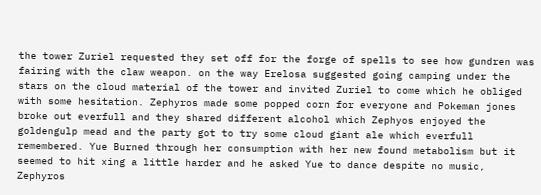the tower Zuriel requested they set off for the forge of spells to see how gundren was fairing with the claw weapon. on the way Erelosa suggested going camping under the stars on the cloud material of the tower and invited Zuriel to come which he obliged with some hesitation. Zephyros made some popped corn for everyone and Pokeman jones broke out everfull and they shared different alcohol which Zephyos enjoyed the goldengulp mead and the party got to try some cloud giant ale which everfull remembered. Yue Burned through her consumption with her new found metabolism but it seemed to hit xing a little harder and he asked Yue to dance despite no music, Zephyros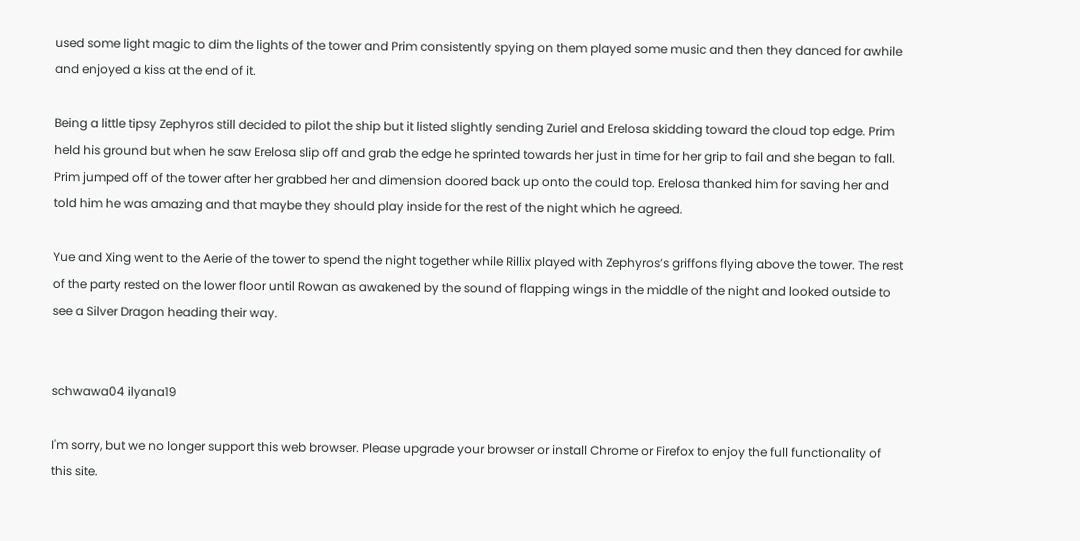used some light magic to dim the lights of the tower and Prim consistently spying on them played some music and then they danced for awhile and enjoyed a kiss at the end of it.

Being a little tipsy Zephyros still decided to pilot the ship but it listed slightly sending Zuriel and Erelosa skidding toward the cloud top edge. Prim held his ground but when he saw Erelosa slip off and grab the edge he sprinted towards her just in time for her grip to fail and she began to fall. Prim jumped off of the tower after her grabbed her and dimension doored back up onto the could top. Erelosa thanked him for saving her and told him he was amazing and that maybe they should play inside for the rest of the night which he agreed.

Yue and Xing went to the Aerie of the tower to spend the night together while Rillix played with Zephyros’s griffons flying above the tower. The rest of the party rested on the lower floor until Rowan as awakened by the sound of flapping wings in the middle of the night and looked outside to see a Silver Dragon heading their way.


schwawa04 ilyana19

I'm sorry, but we no longer support this web browser. Please upgrade your browser or install Chrome or Firefox to enjoy the full functionality of this site.